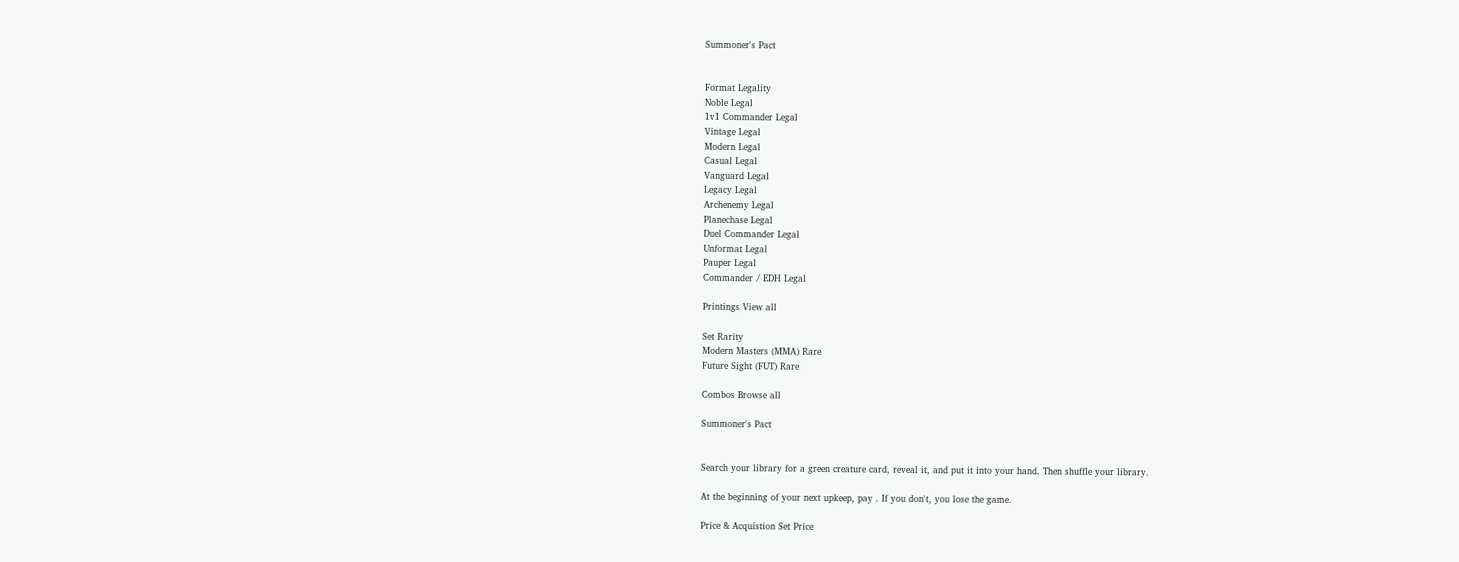Summoner's Pact


Format Legality
Noble Legal
1v1 Commander Legal
Vintage Legal
Modern Legal
Casual Legal
Vanguard Legal
Legacy Legal
Archenemy Legal
Planechase Legal
Duel Commander Legal
Unformat Legal
Pauper Legal
Commander / EDH Legal

Printings View all

Set Rarity
Modern Masters (MMA) Rare
Future Sight (FUT) Rare

Combos Browse all

Summoner's Pact


Search your library for a green creature card, reveal it, and put it into your hand. Then shuffle your library.

At the beginning of your next upkeep, pay . If you don't, you lose the game.

Price & Acquistion Set Price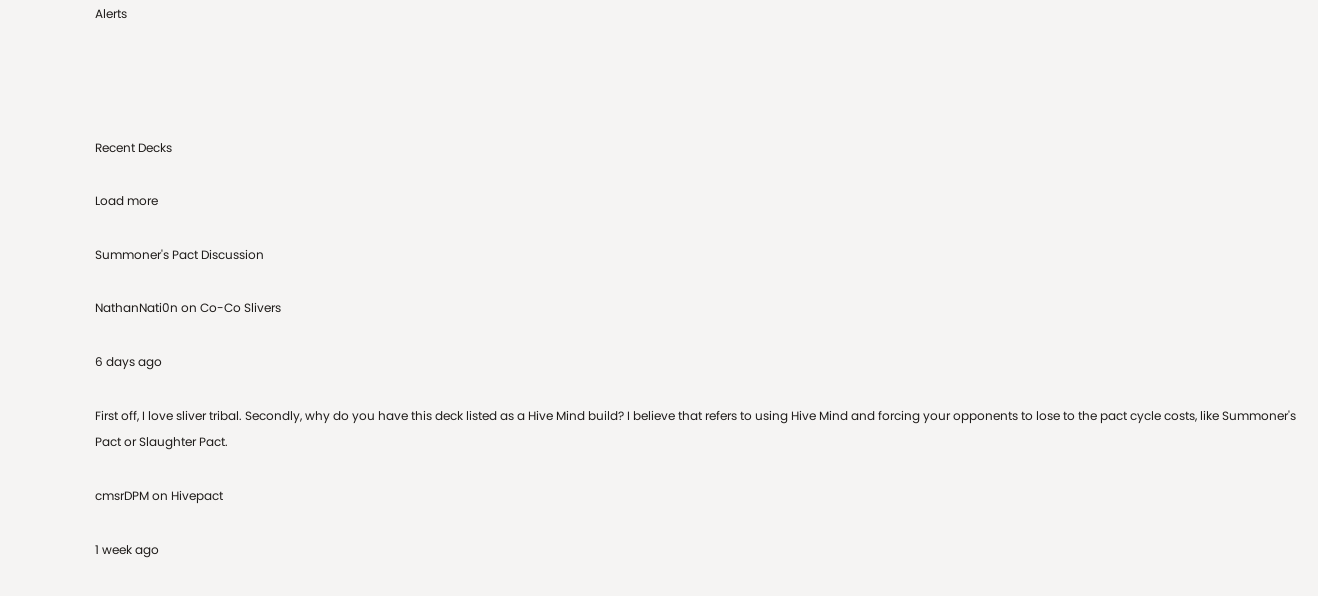Alerts




Recent Decks

Load more

Summoner's Pact Discussion

NathanNati0n on Co-Co Slivers

6 days ago

First off, I love sliver tribal. Secondly, why do you have this deck listed as a Hive Mind build? I believe that refers to using Hive Mind and forcing your opponents to lose to the pact cycle costs, like Summoner's Pact or Slaughter Pact.

cmsrDPM on Hivepact

1 week ago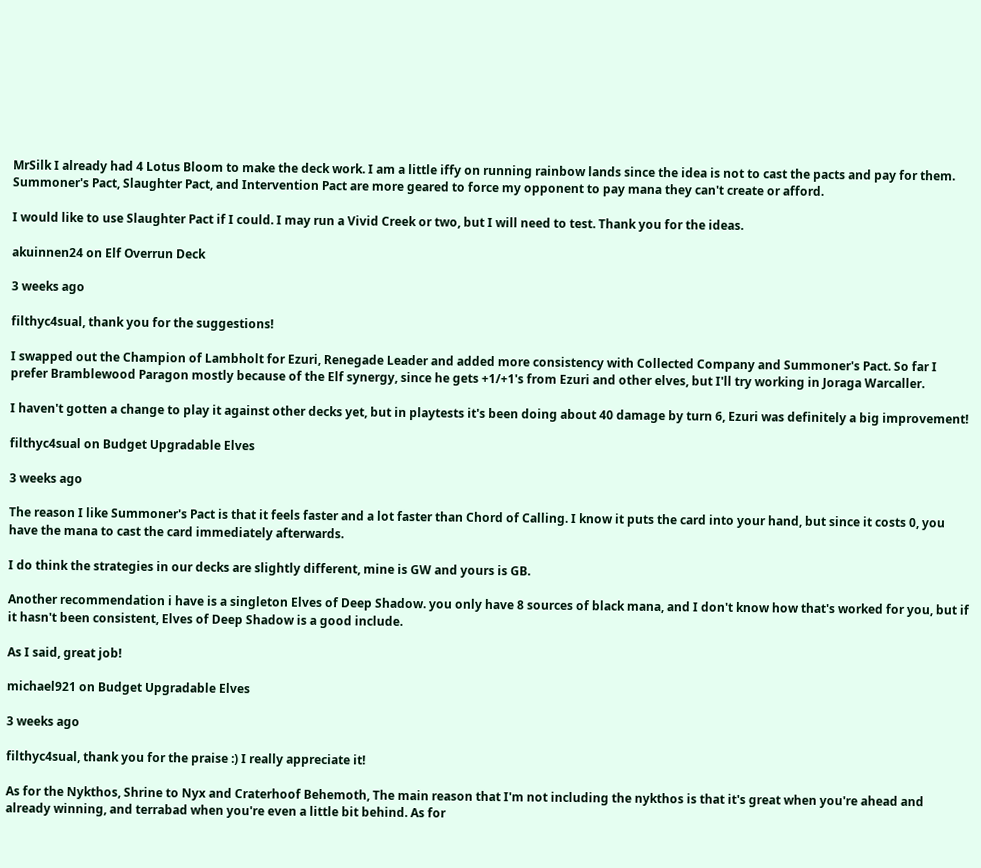MrSilk I already had 4 Lotus Bloom to make the deck work. I am a little iffy on running rainbow lands since the idea is not to cast the pacts and pay for them. Summoner's Pact, Slaughter Pact, and Intervention Pact are more geared to force my opponent to pay mana they can't create or afford.

I would like to use Slaughter Pact if I could. I may run a Vivid Creek or two, but I will need to test. Thank you for the ideas.

akuinnen24 on Elf Overrun Deck

3 weeks ago

filthyc4sual, thank you for the suggestions!

I swapped out the Champion of Lambholt for Ezuri, Renegade Leader and added more consistency with Collected Company and Summoner's Pact. So far I prefer Bramblewood Paragon mostly because of the Elf synergy, since he gets +1/+1's from Ezuri and other elves, but I'll try working in Joraga Warcaller.

I haven't gotten a change to play it against other decks yet, but in playtests it's been doing about 40 damage by turn 6, Ezuri was definitely a big improvement!

filthyc4sual on Budget Upgradable Elves

3 weeks ago

The reason I like Summoner's Pact is that it feels faster and a lot faster than Chord of Calling. I know it puts the card into your hand, but since it costs 0, you have the mana to cast the card immediately afterwards.

I do think the strategies in our decks are slightly different, mine is GW and yours is GB.

Another recommendation i have is a singleton Elves of Deep Shadow. you only have 8 sources of black mana, and I don't know how that's worked for you, but if it hasn't been consistent, Elves of Deep Shadow is a good include.

As I said, great job!

michael921 on Budget Upgradable Elves

3 weeks ago

filthyc4sual, thank you for the praise :) I really appreciate it!

As for the Nykthos, Shrine to Nyx and Craterhoof Behemoth, The main reason that I'm not including the nykthos is that it's great when you're ahead and already winning, and terrabad when you're even a little bit behind. As for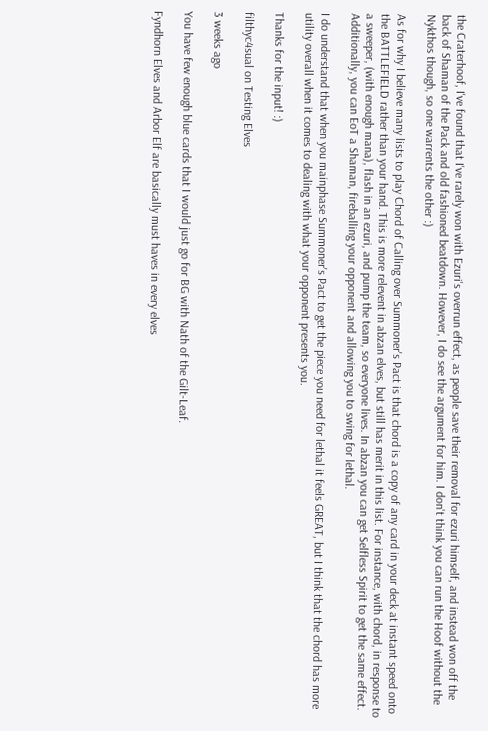the Craterhoof, I've found that I've rarely won with Ezuri's overrun effect, as people save their removal for ezuri himself, and instead won off the back of Shaman of the Pack and old fashioned beatdown. However, I do see the argument for him. I don't think you can run the Hoof without the Nykthos though, so one warrents the other :)

As for why I believe many lists to play Chord of Calling over Summoner's Pact is that chord is a copy of any card in your deck at instant speed onto the BATTLEFIELD rather than your hand. This is more relevent in abzan elves, but still has merit in this list. For instance, with chord, in response to a sweeper, (with enough mana), flash in an ezuri, and pump the team, so everyone lives. In abzan you can get Selfless Spirit to get the same effect. Additionally, you can EoT a Shaman, fireballing your opponent and allowing you to swing for lethal.

I do understand that when you mainphase Summoner's Pact to get the piece you need for lethal it feels GREAT, but I think that the chord has more utility overall when it comes to dealing with what your opponent presents you.

Thanks for the input! :)

filthyc4sual on Testing Elves

3 weeks ago

You have few enough blue cards that I would just go for BG with Nath of the Gilt-Leaf.

Fyndhorn Elves and Arbor Elf are basically must haves in every elves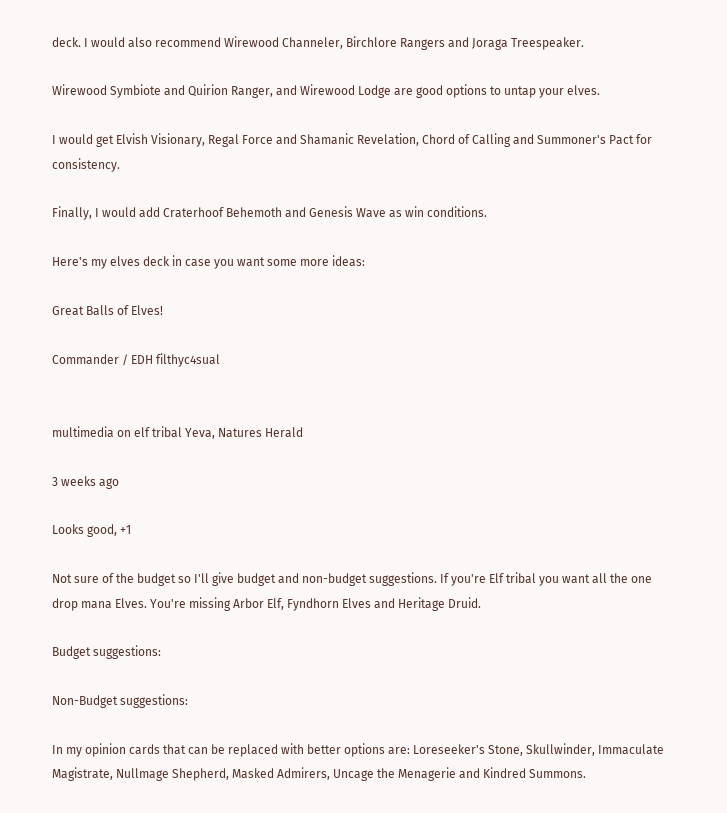deck. I would also recommend Wirewood Channeler, Birchlore Rangers and Joraga Treespeaker.

Wirewood Symbiote and Quirion Ranger, and Wirewood Lodge are good options to untap your elves.

I would get Elvish Visionary, Regal Force and Shamanic Revelation, Chord of Calling and Summoner's Pact for consistency.

Finally, I would add Craterhoof Behemoth and Genesis Wave as win conditions.

Here's my elves deck in case you want some more ideas:

Great Balls of Elves!

Commander / EDH filthyc4sual


multimedia on elf tribal Yeva, Natures Herald

3 weeks ago

Looks good, +1

Not sure of the budget so I'll give budget and non-budget suggestions. If you're Elf tribal you want all the one drop mana Elves. You're missing Arbor Elf, Fyndhorn Elves and Heritage Druid.

Budget suggestions:

Non-Budget suggestions:

In my opinion cards that can be replaced with better options are: Loreseeker's Stone, Skullwinder, Immaculate Magistrate, Nullmage Shepherd, Masked Admirers, Uncage the Menagerie and Kindred Summons.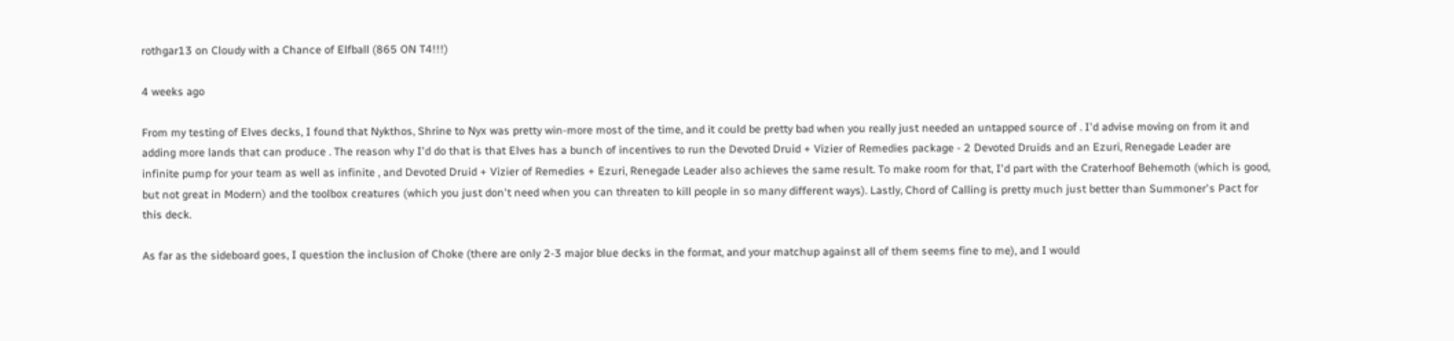rothgar13 on Cloudy with a Chance of Elfball (865 ON T4!!!)

4 weeks ago

From my testing of Elves decks, I found that Nykthos, Shrine to Nyx was pretty win-more most of the time, and it could be pretty bad when you really just needed an untapped source of . I'd advise moving on from it and adding more lands that can produce . The reason why I'd do that is that Elves has a bunch of incentives to run the Devoted Druid + Vizier of Remedies package - 2 Devoted Druids and an Ezuri, Renegade Leader are infinite pump for your team as well as infinite , and Devoted Druid + Vizier of Remedies + Ezuri, Renegade Leader also achieves the same result. To make room for that, I'd part with the Craterhoof Behemoth (which is good, but not great in Modern) and the toolbox creatures (which you just don't need when you can threaten to kill people in so many different ways). Lastly, Chord of Calling is pretty much just better than Summoner's Pact for this deck.

As far as the sideboard goes, I question the inclusion of Choke (there are only 2-3 major blue decks in the format, and your matchup against all of them seems fine to me), and I would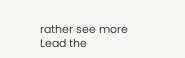rather see more Lead the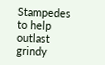Stampedes to help outlast grindy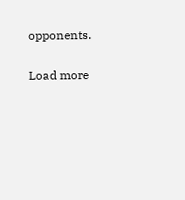opponents.

Load more